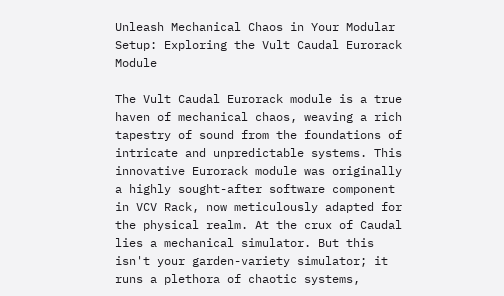Unleash Mechanical Chaos in Your Modular Setup: Exploring the Vult Caudal Eurorack Module

The Vult Caudal Eurorack module is a true haven of mechanical chaos, weaving a rich tapestry of sound from the foundations of intricate and unpredictable systems. This innovative Eurorack module was originally a highly sought-after software component in VCV Rack, now meticulously adapted for the physical realm. At the crux of Caudal lies a mechanical simulator. But this isn't your garden-variety simulator; it runs a plethora of chaotic systems,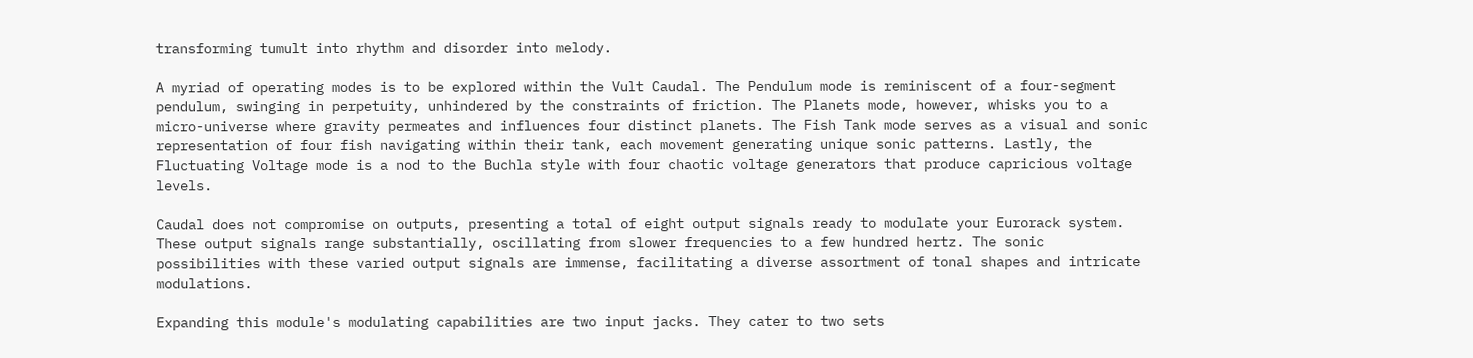transforming tumult into rhythm and disorder into melody.

A myriad of operating modes is to be explored within the Vult Caudal. The Pendulum mode is reminiscent of a four-segment pendulum, swinging in perpetuity, unhindered by the constraints of friction. The Planets mode, however, whisks you to a micro-universe where gravity permeates and influences four distinct planets. The Fish Tank mode serves as a visual and sonic representation of four fish navigating within their tank, each movement generating unique sonic patterns. Lastly, the Fluctuating Voltage mode is a nod to the Buchla style with four chaotic voltage generators that produce capricious voltage levels.

Caudal does not compromise on outputs, presenting a total of eight output signals ready to modulate your Eurorack system. These output signals range substantially, oscillating from slower frequencies to a few hundred hertz. The sonic possibilities with these varied output signals are immense, facilitating a diverse assortment of tonal shapes and intricate modulations.

Expanding this module's modulating capabilities are two input jacks. They cater to two sets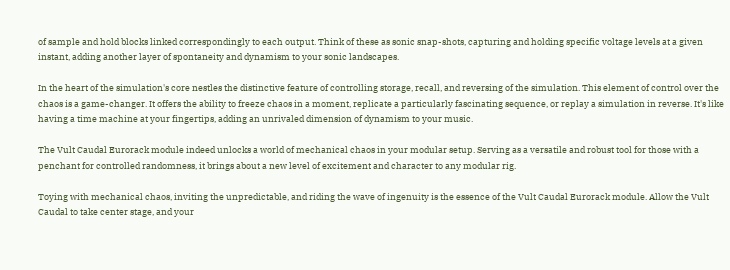of sample and hold blocks linked correspondingly to each output. Think of these as sonic snap-shots, capturing and holding specific voltage levels at a given instant, adding another layer of spontaneity and dynamism to your sonic landscapes.

In the heart of the simulation's core nestles the distinctive feature of controlling storage, recall, and reversing of the simulation. This element of control over the chaos is a game-changer. It offers the ability to freeze chaos in a moment, replicate a particularly fascinating sequence, or replay a simulation in reverse. It's like having a time machine at your fingertips, adding an unrivaled dimension of dynamism to your music.

The Vult Caudal Eurorack module indeed unlocks a world of mechanical chaos in your modular setup. Serving as a versatile and robust tool for those with a penchant for controlled randomness, it brings about a new level of excitement and character to any modular rig.

Toying with mechanical chaos, inviting the unpredictable, and riding the wave of ingenuity is the essence of the Vult Caudal Eurorack module. Allow the Vult Caudal to take center stage, and your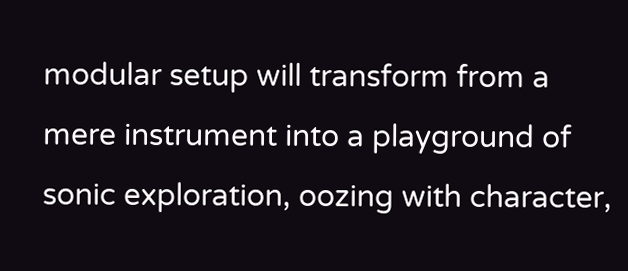modular setup will transform from a mere instrument into a playground of sonic exploration, oozing with character,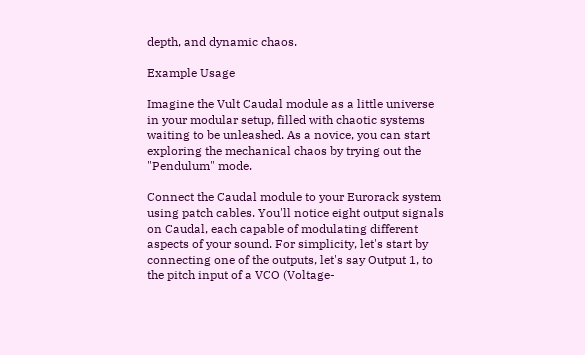depth, and dynamic chaos.

Example Usage

Imagine the Vult Caudal module as a little universe in your modular setup, filled with chaotic systems waiting to be unleashed. As a novice, you can start exploring the mechanical chaos by trying out the "Pendulum" mode.

Connect the Caudal module to your Eurorack system using patch cables. You'll notice eight output signals on Caudal, each capable of modulating different aspects of your sound. For simplicity, let's start by connecting one of the outputs, let's say Output 1, to the pitch input of a VCO (Voltage-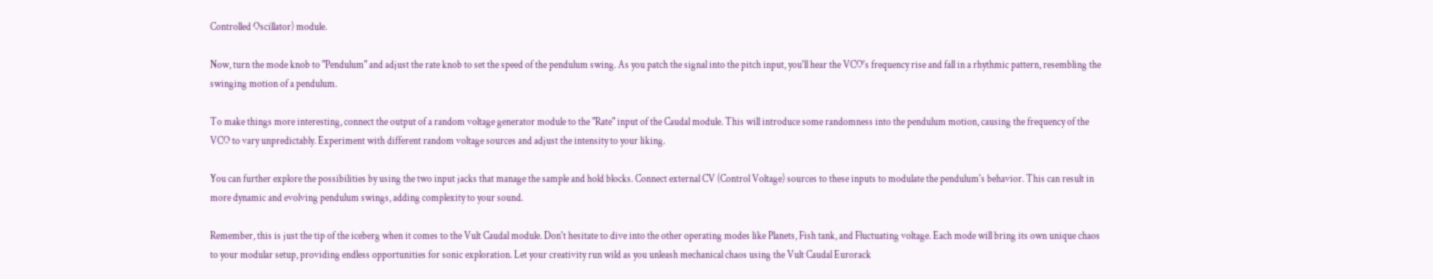Controlled Oscillator) module.

Now, turn the mode knob to "Pendulum" and adjust the rate knob to set the speed of the pendulum swing. As you patch the signal into the pitch input, you'll hear the VCO's frequency rise and fall in a rhythmic pattern, resembling the swinging motion of a pendulum.

To make things more interesting, connect the output of a random voltage generator module to the "Rate" input of the Caudal module. This will introduce some randomness into the pendulum motion, causing the frequency of the VCO to vary unpredictably. Experiment with different random voltage sources and adjust the intensity to your liking.

You can further explore the possibilities by using the two input jacks that manage the sample and hold blocks. Connect external CV (Control Voltage) sources to these inputs to modulate the pendulum's behavior. This can result in more dynamic and evolving pendulum swings, adding complexity to your sound.

Remember, this is just the tip of the iceberg when it comes to the Vult Caudal module. Don't hesitate to dive into the other operating modes like Planets, Fish tank, and Fluctuating voltage. Each mode will bring its own unique chaos to your modular setup, providing endless opportunities for sonic exploration. Let your creativity run wild as you unleash mechanical chaos using the Vult Caudal Eurorack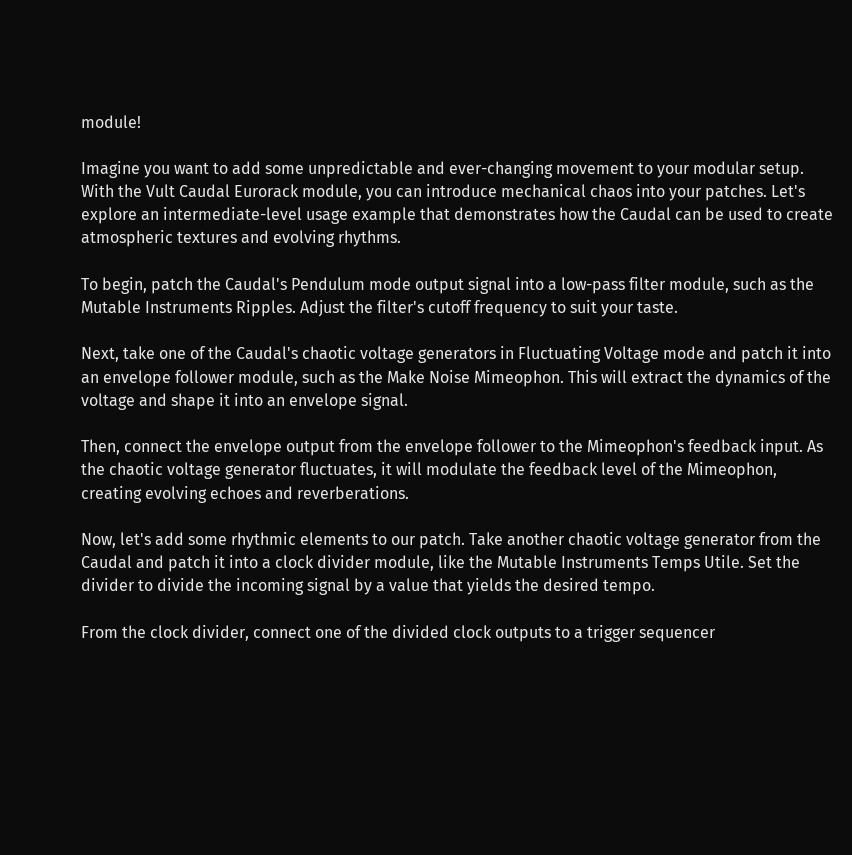module!

Imagine you want to add some unpredictable and ever-changing movement to your modular setup. With the Vult Caudal Eurorack module, you can introduce mechanical chaos into your patches. Let's explore an intermediate-level usage example that demonstrates how the Caudal can be used to create atmospheric textures and evolving rhythms.

To begin, patch the Caudal's Pendulum mode output signal into a low-pass filter module, such as the Mutable Instruments Ripples. Adjust the filter's cutoff frequency to suit your taste.

Next, take one of the Caudal's chaotic voltage generators in Fluctuating Voltage mode and patch it into an envelope follower module, such as the Make Noise Mimeophon. This will extract the dynamics of the voltage and shape it into an envelope signal.

Then, connect the envelope output from the envelope follower to the Mimeophon's feedback input. As the chaotic voltage generator fluctuates, it will modulate the feedback level of the Mimeophon, creating evolving echoes and reverberations.

Now, let's add some rhythmic elements to our patch. Take another chaotic voltage generator from the Caudal and patch it into a clock divider module, like the Mutable Instruments Temps Utile. Set the divider to divide the incoming signal by a value that yields the desired tempo.

From the clock divider, connect one of the divided clock outputs to a trigger sequencer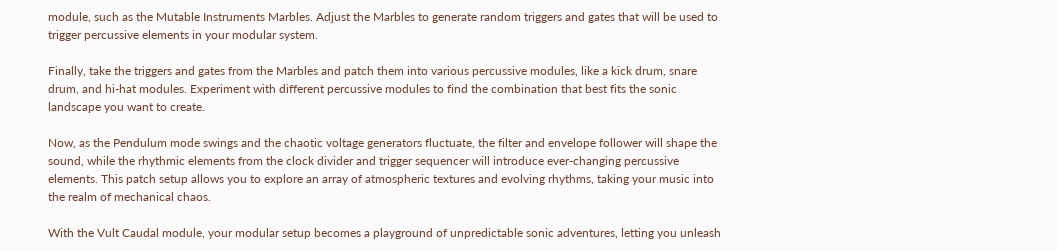module, such as the Mutable Instruments Marbles. Adjust the Marbles to generate random triggers and gates that will be used to trigger percussive elements in your modular system.

Finally, take the triggers and gates from the Marbles and patch them into various percussive modules, like a kick drum, snare drum, and hi-hat modules. Experiment with different percussive modules to find the combination that best fits the sonic landscape you want to create.

Now, as the Pendulum mode swings and the chaotic voltage generators fluctuate, the filter and envelope follower will shape the sound, while the rhythmic elements from the clock divider and trigger sequencer will introduce ever-changing percussive elements. This patch setup allows you to explore an array of atmospheric textures and evolving rhythms, taking your music into the realm of mechanical chaos.

With the Vult Caudal module, your modular setup becomes a playground of unpredictable sonic adventures, letting you unleash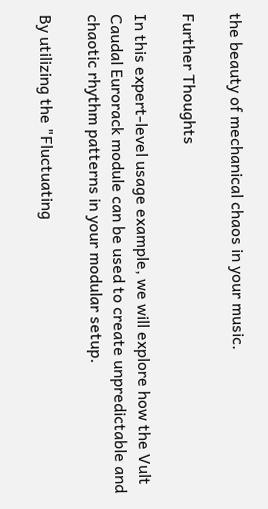the beauty of mechanical chaos in your music.

Further Thoughts

In this expert-level usage example, we will explore how the Vult Caudal Eurorack module can be used to create unpredictable and chaotic rhythm patterns in your modular setup.

By utilizing the "Fluctuating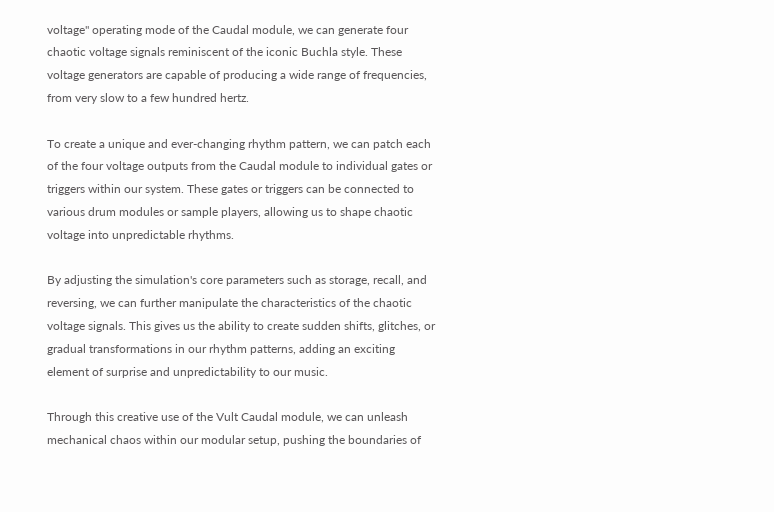voltage" operating mode of the Caudal module, we can generate four chaotic voltage signals reminiscent of the iconic Buchla style. These voltage generators are capable of producing a wide range of frequencies, from very slow to a few hundred hertz.

To create a unique and ever-changing rhythm pattern, we can patch each of the four voltage outputs from the Caudal module to individual gates or triggers within our system. These gates or triggers can be connected to various drum modules or sample players, allowing us to shape chaotic voltage into unpredictable rhythms.

By adjusting the simulation's core parameters such as storage, recall, and reversing, we can further manipulate the characteristics of the chaotic voltage signals. This gives us the ability to create sudden shifts, glitches, or gradual transformations in our rhythm patterns, adding an exciting element of surprise and unpredictability to our music.

Through this creative use of the Vult Caudal module, we can unleash mechanical chaos within our modular setup, pushing the boundaries of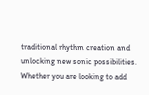traditional rhythm creation and unlocking new sonic possibilities. Whether you are looking to add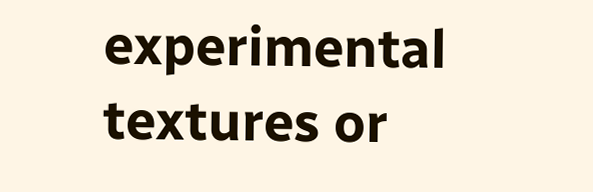experimental textures or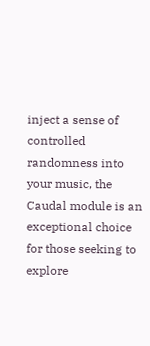inject a sense of controlled randomness into your music, the Caudal module is an exceptional choice for those seeking to explore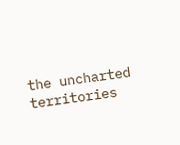the uncharted territories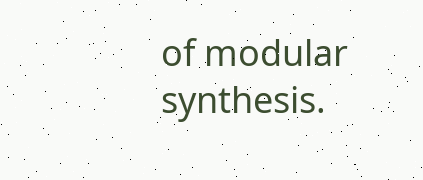of modular synthesis.